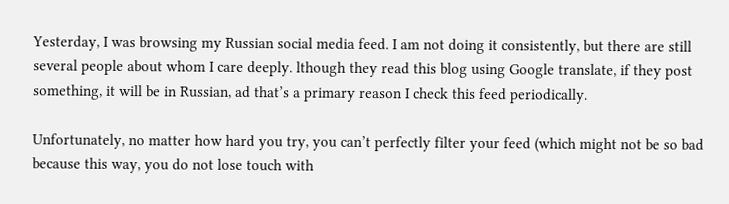Yesterday, I was browsing my Russian social media feed. I am not doing it consistently, but there are still several people about whom I care deeply. lthough they read this blog using Google translate, if they post something, it will be in Russian, ad that’s a primary reason I check this feed periodically.

Unfortunately, no matter how hard you try, you can’t perfectly filter your feed (which might not be so bad because this way, you do not lose touch with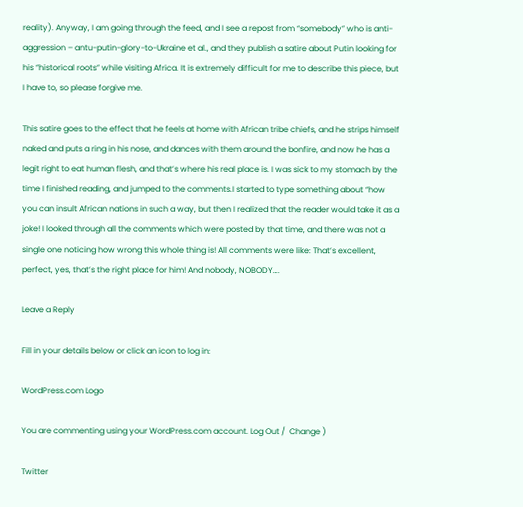reality). Anyway, I am going through the feed, and I see a repost from “somebody” who is anti-aggression – antu-putin-glory-to-Ukraine et al., and they publish a satire about Putin looking for his “historical roots” while visiting Africa. It is extremely difficult for me to describe this piece, but I have to, so please forgive me.

This satire goes to the effect that he feels at home with African tribe chiefs, and he strips himself naked and puts a ring in his nose, and dances with them around the bonfire, and now he has a legit right to eat human flesh, and that’s where his real place is. I was sick to my stomach by the time I finished reading, and jumped to the comments.I started to type something about “how you can insult African nations in such a way, but then I realized that the reader would take it as a joke! I looked through all the comments which were posted by that time, and there was not a single one noticing how wrong this whole thing is! All comments were like: That’s excellent, perfect, yes, that’s the right place for him! And nobody, NOBODY….

Leave a Reply

Fill in your details below or click an icon to log in:

WordPress.com Logo

You are commenting using your WordPress.com account. Log Out /  Change )

Twitter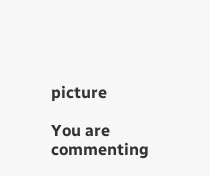picture

You are commenting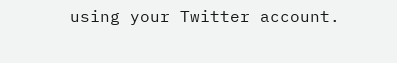using your Twitter account.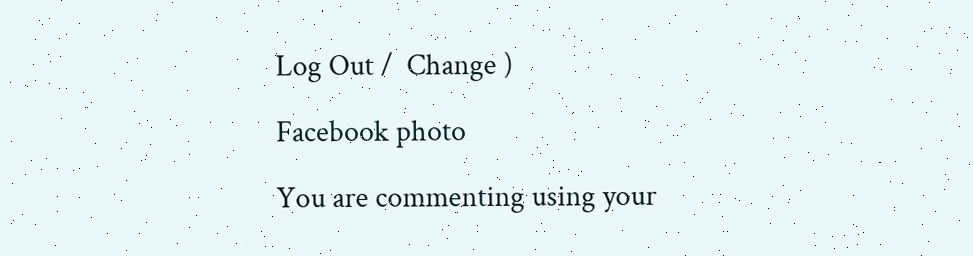Log Out /  Change )

Facebook photo

You are commenting using your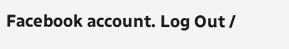Facebook account. Log Out /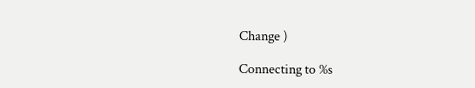Change )

Connecting to %s